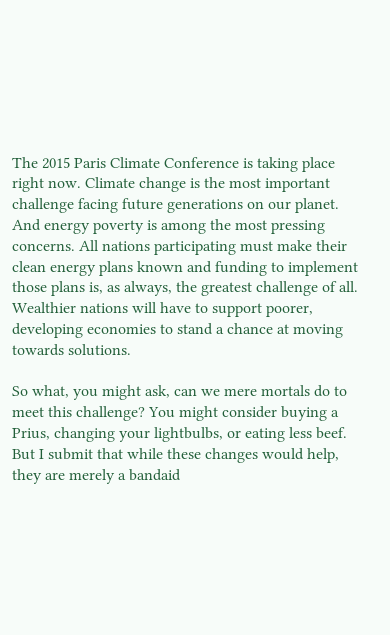The 2015 Paris Climate Conference is taking place right now. Climate change is the most important challenge facing future generations on our planet. And energy poverty is among the most pressing concerns. All nations participating must make their clean energy plans known and funding to implement those plans is, as always, the greatest challenge of all. Wealthier nations will have to support poorer, developing economies to stand a chance at moving towards solutions.

So what, you might ask, can we mere mortals do to meet this challenge? You might consider buying a Prius, changing your lightbulbs, or eating less beef. But I submit that while these changes would help, they are merely a bandaid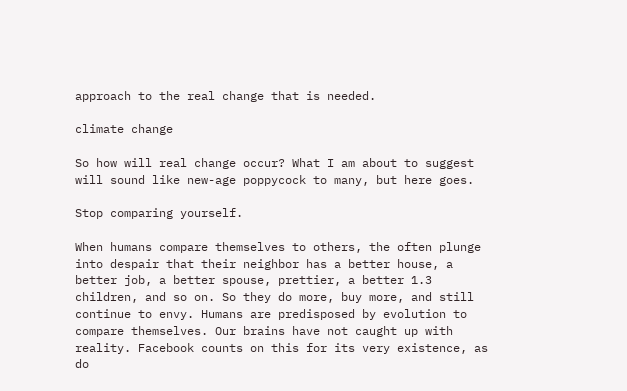approach to the real change that is needed.

climate change

So how will real change occur? What I am about to suggest will sound like new-age poppycock to many, but here goes.

Stop comparing yourself.

When humans compare themselves to others, the often plunge into despair that their neighbor has a better house, a better job, a better spouse, prettier, a better 1.3 children, and so on. So they do more, buy more, and still continue to envy. Humans are predisposed by evolution to compare themselves. Our brains have not caught up with reality. Facebook counts on this for its very existence, as do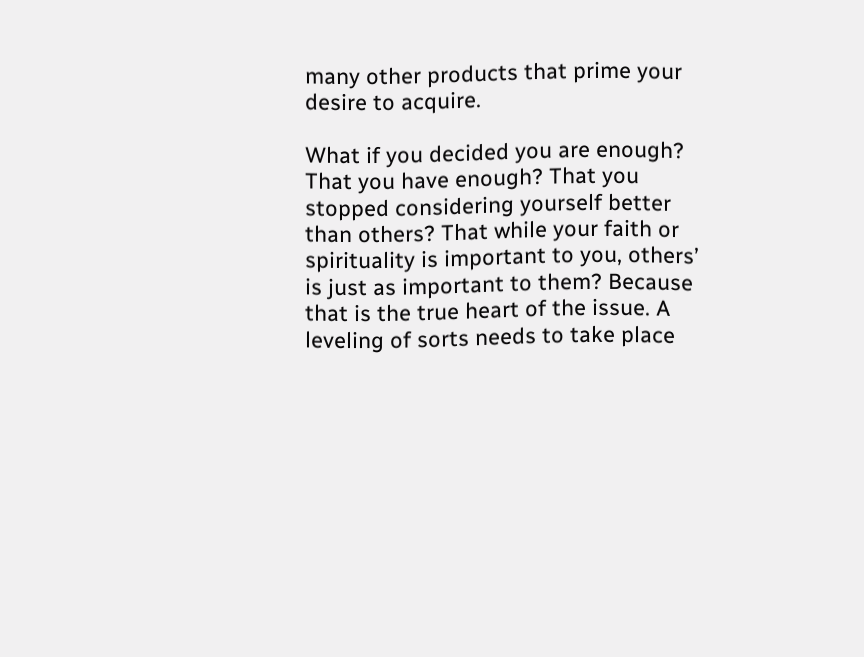many other products that prime your desire to acquire.

What if you decided you are enough? That you have enough? That you stopped considering yourself better than others? That while your faith or spirituality is important to you, others’ is just as important to them? Because that is the true heart of the issue. A leveling of sorts needs to take place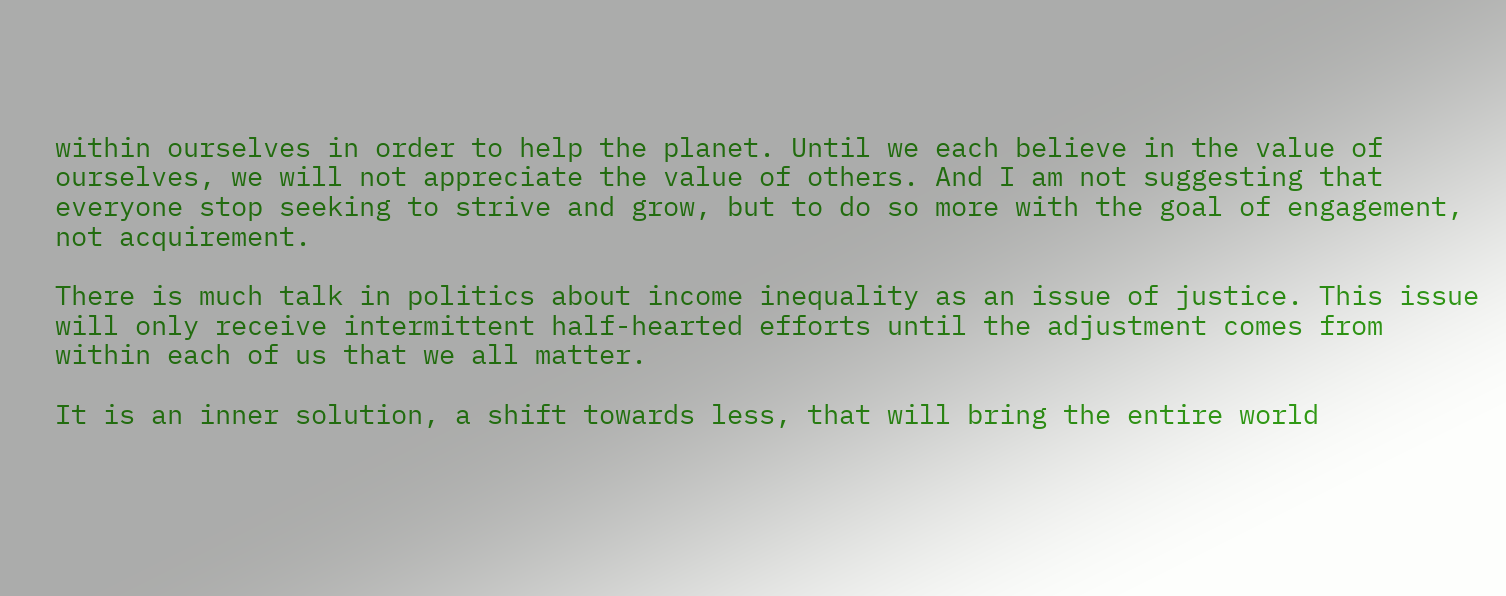within ourselves in order to help the planet. Until we each believe in the value of ourselves, we will not appreciate the value of others. And I am not suggesting that everyone stop seeking to strive and grow, but to do so more with the goal of engagement, not acquirement.

There is much talk in politics about income inequality as an issue of justice. This issue will only receive intermittent half-hearted efforts until the adjustment comes from within each of us that we all matter.

It is an inner solution, a shift towards less, that will bring the entire world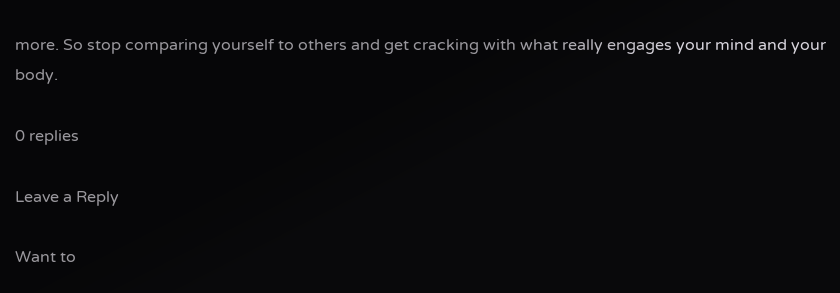more. So stop comparing yourself to others and get cracking with what really engages your mind and your body.

0 replies

Leave a Reply

Want to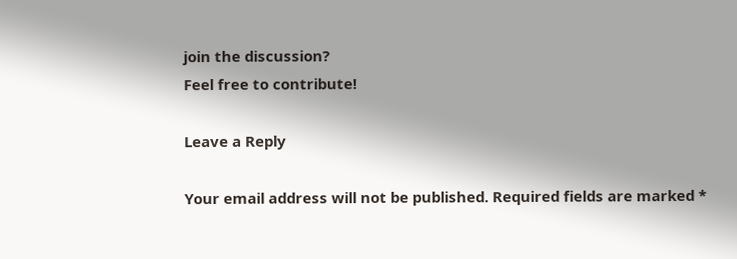join the discussion?
Feel free to contribute!

Leave a Reply

Your email address will not be published. Required fields are marked *